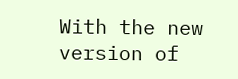With the new version of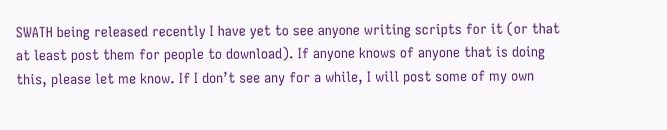SWATH being released recently I have yet to see anyone writing scripts for it (or that at least post them for people to download). If anyone knows of anyone that is doing this, please let me know. If I don’t see any for a while, I will post some of my own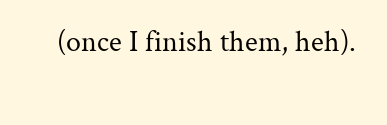(once I finish them, heh).